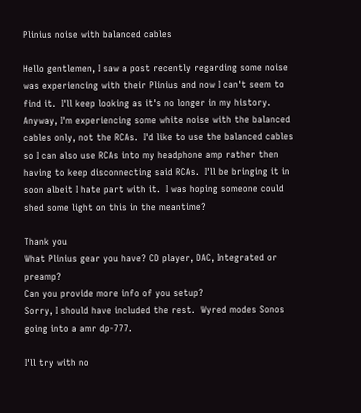Plinius noise with balanced cables

Hello gentlemen, I saw a post recently regarding some noise was experiencing with their Plinius and now I can't seem to find it.  I'll keep looking as it's no longer in my history.  Anyway, I'm experiencing some white noise with the balanced cables only, not the RCAs.  I'd like to use the balanced cables so I can also use RCAs into my headphone amp rather then having to keep disconnecting said RCAs.  I'll be bringing it in soon albeit I hate part with it.  I was hoping someone could shed some light on this in the meantime?

Thank you
What Plinius gear you have? CD player, DAC, Integrated or preamp?
Can you provide more info of you setup?
Sorry, I should have included the rest.  Wyred modes Sonos going into a amr dp-777.

I'll try with no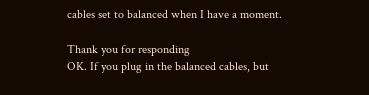cables set to balanced when I have a moment.

Thank you for responding
OK. If you plug in the balanced cables, but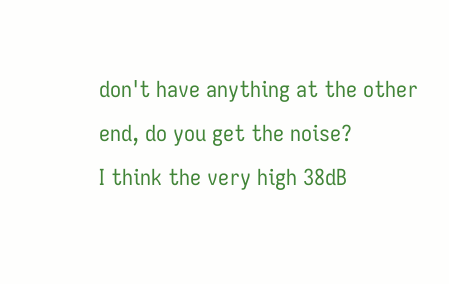don't have anything at the other end, do you get the noise?
I think the very high 38dB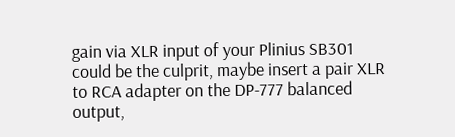gain via XLR input of your Plinius SB301 could be the culprit, maybe insert a pair XLR to RCA adapter on the DP-777 balanced output,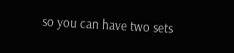so you can have two sets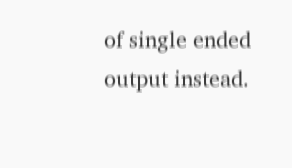of single ended output instead.